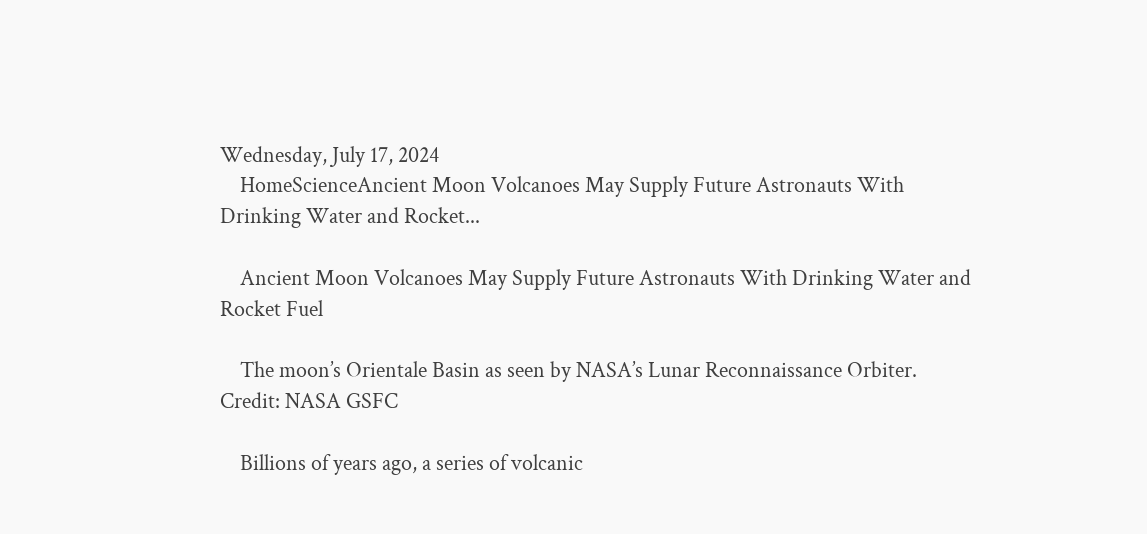Wednesday, July 17, 2024
    HomeScienceAncient Moon Volcanoes May Supply Future Astronauts With Drinking Water and Rocket...

    Ancient Moon Volcanoes May Supply Future Astronauts With Drinking Water and Rocket Fuel

    The moon’s Orientale Basin as seen by NASA’s Lunar Reconnaissance Orbiter. Credit: NASA GSFC

    Billions of years ago, a series of volcanic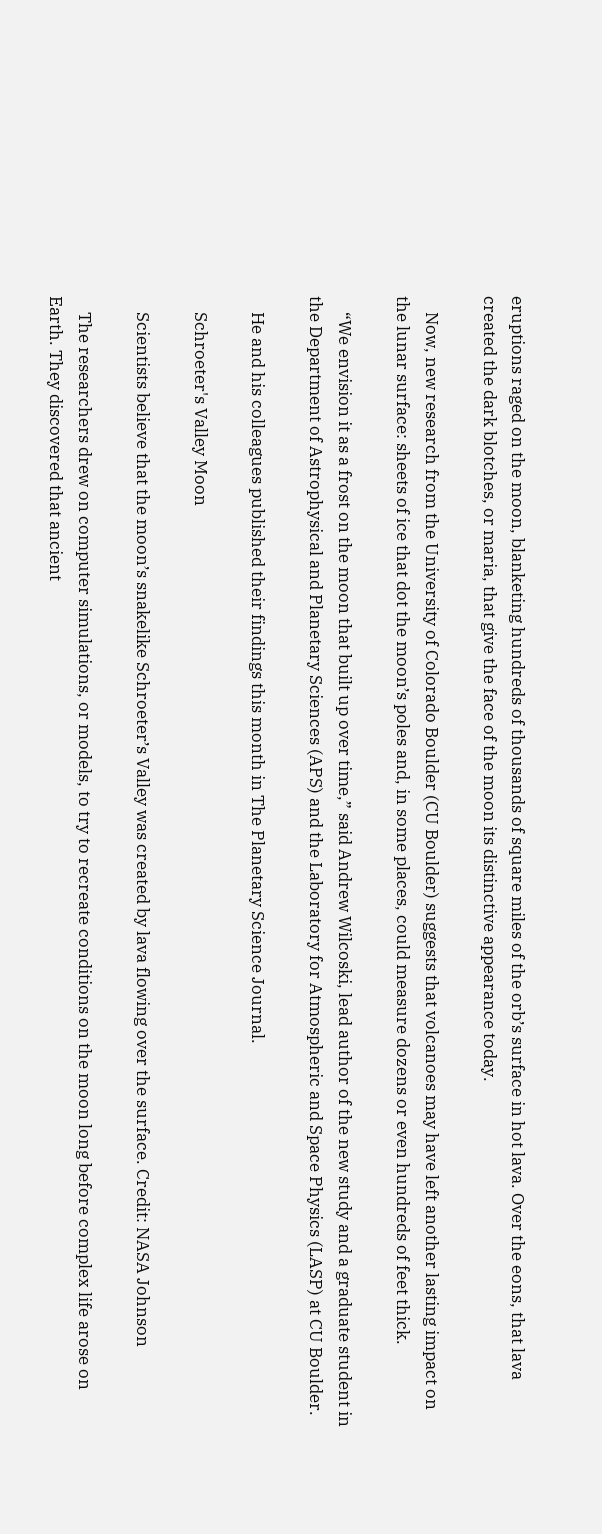eruptions raged on the moon, blanketing hundreds of thousands of square miles of the orb’s surface in hot lava. Over the eons, that lava created the dark blotches, or maria, that give the face of the moon its distinctive appearance today.

    Now, new research from the University of Colorado Boulder (CU Boulder) suggests that volcanoes may have left another lasting impact on the lunar surface: sheets of ice that dot the moon’s poles and, in some places, could measure dozens or even hundreds of feet thick.

    “We envision it as a frost on the moon that built up over time,” said Andrew Wilcoski, lead author of the new study and a graduate student in the Department of Astrophysical and Planetary Sciences (APS) and the Laboratory for Atmospheric and Space Physics (LASP) at CU Boulder.

    He and his colleagues published their findings this month in The Planetary Science Journal.

    Schroeter's Valley Moon

    Scientists believe that the moon’s snakelike Schroeter’s Valley was created by lava flowing over the surface. Credit: NASA Johnson

    The researchers drew on computer simulations, or models, to try to recreate conditions on the moon long before complex life arose on Earth. They discovered that ancient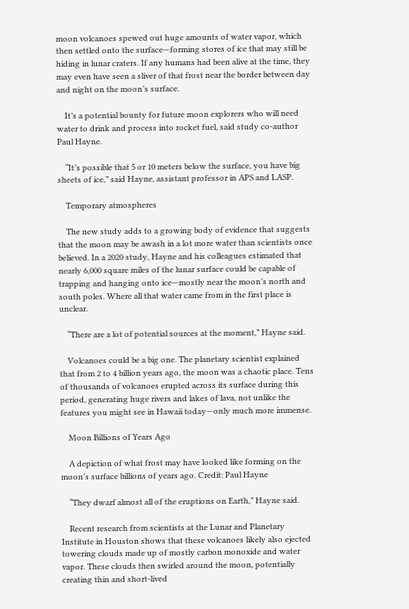moon volcanoes spewed out huge amounts of water vapor, which then settled onto the surface—forming stores of ice that may still be hiding in lunar craters. If any humans had been alive at the time, they may even have seen a sliver of that frost near the border between day and night on the moon’s surface.

    It’s a potential bounty for future moon explorers who will need water to drink and process into rocket fuel, said study co-author Paul Hayne.

    “It’s possible that 5 or 10 meters below the surface, you have big sheets of ice,” said Hayne, assistant professor in APS and LASP.

    Temporary atmospheres

    The new study adds to a growing body of evidence that suggests that the moon may be awash in a lot more water than scientists once believed. In a 2020 study, Hayne and his colleagues estimated that nearly 6,000 square miles of the lunar surface could be capable of trapping and hanging onto ice—mostly near the moon’s north and south poles. Where all that water came from in the first place is unclear.

    “There are a lot of potential sources at the moment,” Hayne said.

    Volcanoes could be a big one. The planetary scientist explained that from 2 to 4 billion years ago, the moon was a chaotic place. Tens of thousands of volcanoes erupted across its surface during this period, generating huge rivers and lakes of lava, not unlike the features you might see in Hawaii today—only much more immense.

    Moon Billions of Years Ago

    A depiction of what frost may have looked like forming on the moon’s surface billions of years ago. Credit: Paul Hayne

    “They dwarf almost all of the eruptions on Earth,” Hayne said.

    Recent research from scientists at the Lunar and Planetary Institute in Houston shows that these volcanoes likely also ejected towering clouds made up of mostly carbon monoxide and water vapor. These clouds then swirled around the moon, potentially creating thin and short-lived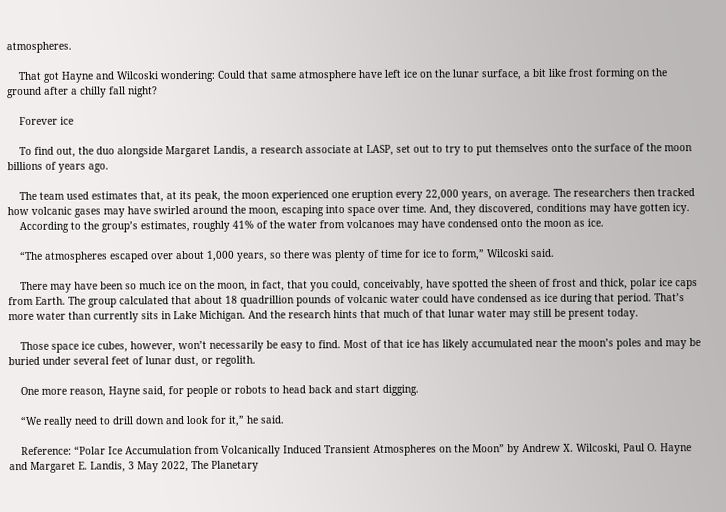atmospheres.

    That got Hayne and Wilcoski wondering: Could that same atmosphere have left ice on the lunar surface, a bit like frost forming on the ground after a chilly fall night?

    Forever ice

    To find out, the duo alongside Margaret Landis, a research associate at LASP, set out to try to put themselves onto the surface of the moon billions of years ago.

    The team used estimates that, at its peak, the moon experienced one eruption every 22,000 years, on average. The researchers then tracked how volcanic gases may have swirled around the moon, escaping into space over time. And, they discovered, conditions may have gotten icy.
    According to the group’s estimates, roughly 41% of the water from volcanoes may have condensed onto the moon as ice.

    “The atmospheres escaped over about 1,000 years, so there was plenty of time for ice to form,” Wilcoski said.

    There may have been so much ice on the moon, in fact, that you could, conceivably, have spotted the sheen of frost and thick, polar ice caps from Earth. The group calculated that about 18 quadrillion pounds of volcanic water could have condensed as ice during that period. That’s more water than currently sits in Lake Michigan. And the research hints that much of that lunar water may still be present today.

    Those space ice cubes, however, won’t necessarily be easy to find. Most of that ice has likely accumulated near the moon’s poles and may be buried under several feet of lunar dust, or regolith.

    One more reason, Hayne said, for people or robots to head back and start digging.

    “We really need to drill down and look for it,” he said.

    Reference: “Polar Ice Accumulation from Volcanically Induced Transient Atmospheres on the Moon” by Andrew X. Wilcoski, Paul O. Hayne and Margaret E. Landis, 3 May 2022, The Planetary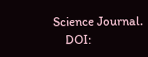Science Journal.
    DOI: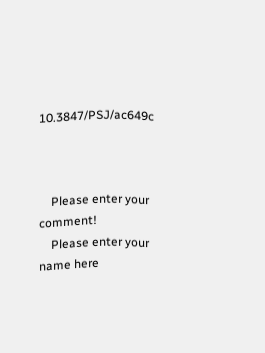10.3847/PSJ/ac649c



    Please enter your comment!
    Please enter your name here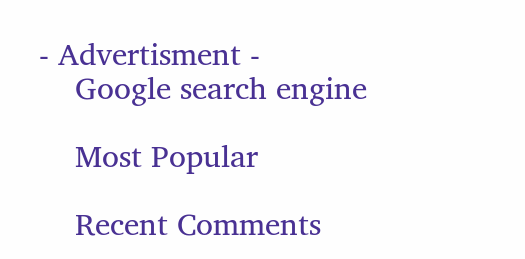- Advertisment -
    Google search engine

    Most Popular

    Recent Comments